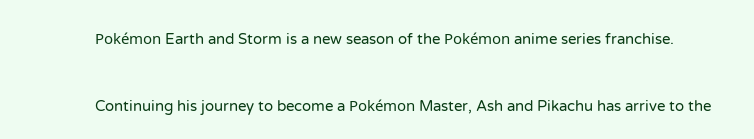Pokémon Earth and Storm is a new season of the Pokémon anime series franchise.


Continuing his journey to become a Pokémon Master, Ash and Pikachu has arrive to the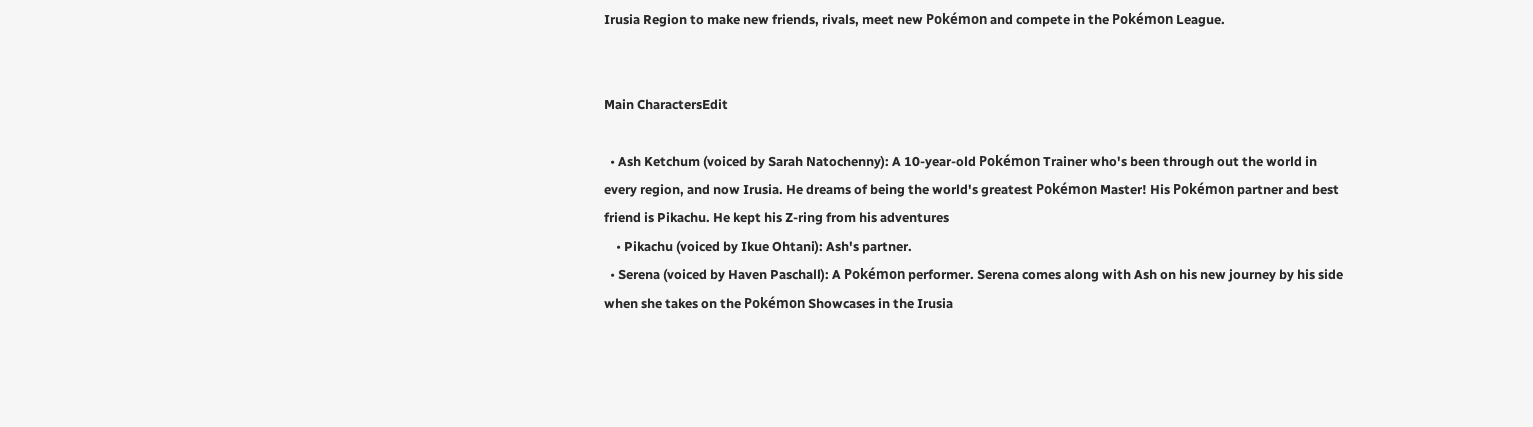Irusia Region to make new friends, rivals, meet new Pokémon and compete in the Pokémon League.


Main CharactersEdit

  • Ash Ketchum (voiced by Sarah Natochenny): A 10-year-old Pokémon Trainer who's been through out the world in every region, and now Irusia. He dreams of being the world's greatest Pokémon Master! His Pokémon partner and best friend is Pikachu. He kept his Z-ring from his adventures
    • Pikachu (voiced by Ikue Ohtani): Ash's partner.
  • Serena (voiced by Haven Paschall): A Pokémon performer. Serena comes along with Ash on his new journey by his side when she takes on the Pokémon Showcases in the Irusia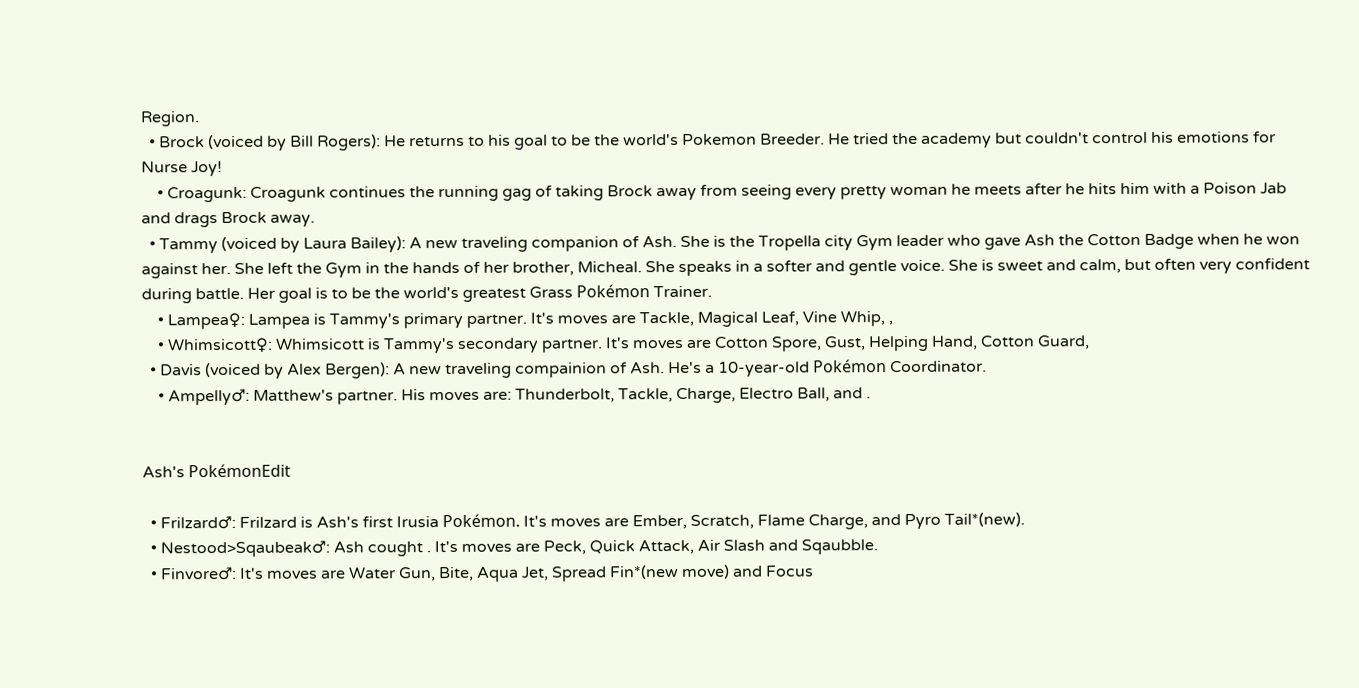Region.
  • Brock (voiced by Bill Rogers): He returns to his goal to be the world's Pokemon Breeder. He tried the academy but couldn't control his emotions for Nurse Joy!
    • Croagunk: Croagunk continues the running gag of taking Brock away from seeing every pretty woman he meets after he hits him with a Poison Jab and drags Brock away.
  • Tammy (voiced by Laura Bailey): A new traveling companion of Ash. She is the Tropella city Gym leader who gave Ash the Cotton Badge when he won against her. She left the Gym in the hands of her brother, Micheal. She speaks in a softer and gentle voice. She is sweet and calm, but often very confident during battle. Her goal is to be the world's greatest Grass Pokémon Trainer.
    • Lampea♀: Lampea is Tammy's primary partner. It's moves are Tackle, Magical Leaf, Vine Whip, ,
    • Whimsicott♀: Whimsicott is Tammy's secondary partner. It's moves are Cotton Spore, Gust, Helping Hand, Cotton Guard,
  • Davis (voiced by Alex Bergen): A new traveling compainion of Ash. He's a 10-year-old Pokémon Coordinator.
    • Ampelly♂: Matthew's partner. His moves are: Thunderbolt, Tackle, Charge, Electro Ball, and .


Ash's PokémonEdit

  • Frilzard♂: Frilzard is Ash's first Irusia Pokémon. It's moves are Ember, Scratch, Flame Charge, and Pyro Tail*(new).
  • Nestood>Sqaubeak♂: Ash cought . It's moves are Peck, Quick Attack, Air Slash and Sqaubble.
  • Finvore♂: It's moves are Water Gun, Bite, Aqua Jet, Spread Fin*(new move) and Focus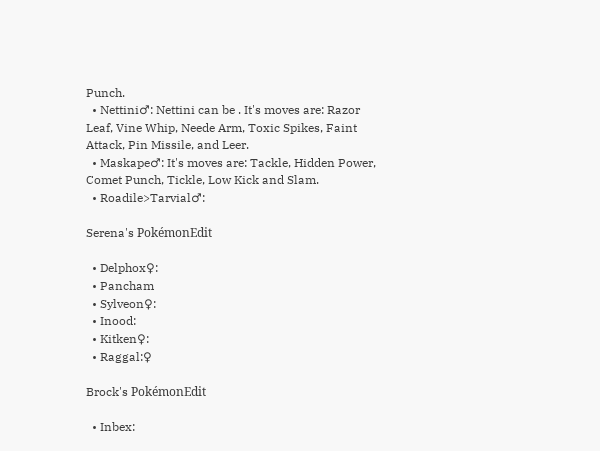Punch.
  • Nettini♂: Nettini can be . It's moves are: Razor Leaf, Vine Whip, Neede Arm, Toxic Spikes, Faint Attack, Pin Missile, and Leer.
  • Maskape♂: It's moves are: Tackle, Hidden Power, Comet Punch, Tickle, Low Kick and Slam.
  • Roadile>Tarvial♂:

Serena's PokémonEdit

  • Delphox♀:
  • Pancham
  • Sylveon♀:
  • Inood:
  • Kitken♀:
  • Raggal:♀

Brock's PokémonEdit

  • Inbex: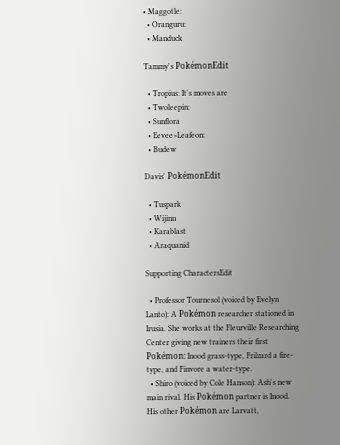• Maggotle:
  • Oranguru:
  • Manduck

Tammy's PokémonEdit

  • Tropius: It's moves are
  • Twoleepin:
  • Sunflora
  • Eevee>Leafeon:
  • Budew

Davis' PokémonEdit

  • Tuspark
  • Wijinn
  • Karablast
  • Araquanid

Supporting CharactersEdit

  • Professor Tournesol (voiced by Evelyn Lanto): A Pokémon researcher stationed in Irusia. She works at the Fleurville Researching Center giving new trainers their first Pokémon: Inood grass-type, Frilzard a fire-type, and Finvore a water-type.
  • Shiro (voiced by Cole Hanson): Ash's new main rival. His Pokémon partner is Inood. His other Pokémon are Larvatt,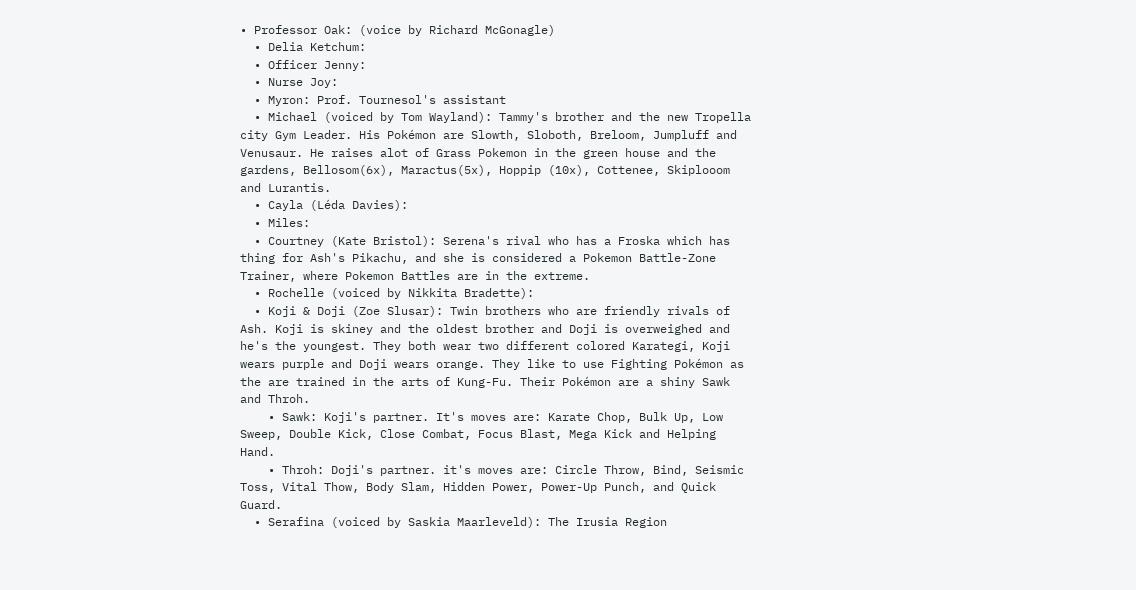• Professor Oak: (voice by Richard McGonagle)
  • Delia Ketchum:
  • Officer Jenny:
  • Nurse Joy:
  • Myron: Prof. Tournesol's assistant
  • Michael (voiced by Tom Wayland): Tammy's brother and the new Tropella city Gym Leader. His Pokémon are Slowth, Sloboth, Breloom, Jumpluff and Venusaur. He raises alot of Grass Pokemon in the green house and the gardens, Bellosom(6x), Maractus(5x), Hoppip (10x), Cottenee, Skiplooom and Lurantis.
  • Cayla (Léda Davies):
  • Miles:
  • Courtney (Kate Bristol): Serena's rival who has a Froska which has thing for Ash's Pikachu, and she is considered a Pokemon Battle-Zone Trainer, where Pokemon Battles are in the extreme.
  • Rochelle (voiced by Nikkita Bradette):
  • Koji & Doji (Zoe Slusar): Twin brothers who are friendly rivals of Ash. Koji is skiney and the oldest brother and Doji is overweighed and he's the youngest. They both wear two different colored Karategi, Koji wears purple and Doji wears orange. They like to use Fighting Pokémon as the are trained in the arts of Kung-Fu. Their Pokémon are a shiny Sawk and Throh.
    • Sawk: Koji's partner. It's moves are: Karate Chop, Bulk Up, Low Sweep, Double Kick, Close Combat, Focus Blast, Mega Kick and Helping Hand.
    • Throh: Doji's partner. it's moves are: Circle Throw, Bind, Seismic Toss, Vital Thow, Body Slam, Hidden Power, Power-Up Punch, and Quick Guard.
  • Serafina (voiced by Saskia Maarleveld): The Irusia Region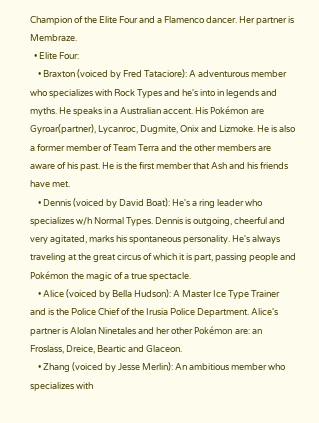Champion of the Elite Four and a Flamenco dancer. Her partner is Membraze.
  • Elite Four:
    • Braxton (voiced by Fred Tataciore): A adventurous member who specializes with Rock Types and he's into in legends and myths. He speaks in a Australian accent. His Pokémon are Gyroar(partner), Lycanroc, Dugmite, Onix and Lizmoke. He is also a former member of Team Terra and the other members are aware of his past. He is the first member that Ash and his friends have met.
    • Dennis (voiced by David Boat): He's a ring leader who specializes w/h Normal Types. Dennis is outgoing, cheerful and very agitated, marks his spontaneous personality. He's always traveling at the great circus of which it is part, passing people and Pokémon the magic of a true spectacle.
    • Alice (voiced by Bella Hudson): A Master Ice Type Trainer and is the Police Chief of the Irusia Police Department. Alice's partner is Alolan Ninetales and her other Pokémon are: an Froslass, Dreice, Beartic and Glaceon.
    • Zhang (voiced by Jesse Merlin): An ambitious member who specializes with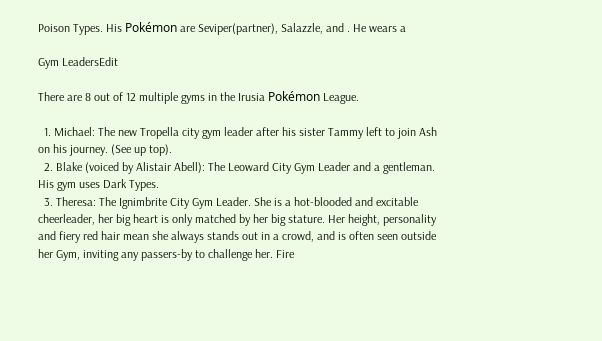Poison Types. His Pokémon are Seviper(partner), Salazzle, and . He wears a

Gym LeadersEdit

There are 8 out of 12 multiple gyms in the Irusia Pokémon League.

  1. Michael: The new Tropella city gym leader after his sister Tammy left to join Ash on his journey. (See up top).
  2. Blake (voiced by Alistair Abell): The Leoward City Gym Leader and a gentleman. His gym uses Dark Types.
  3. Theresa: The Ignimbrite City Gym Leader. She is a hot-blooded and excitable cheerleader, her big heart is only matched by her big stature. Her height, personality and fiery red hair mean she always stands out in a crowd, and is often seen outside her Gym, inviting any passers-by to challenge her. Fire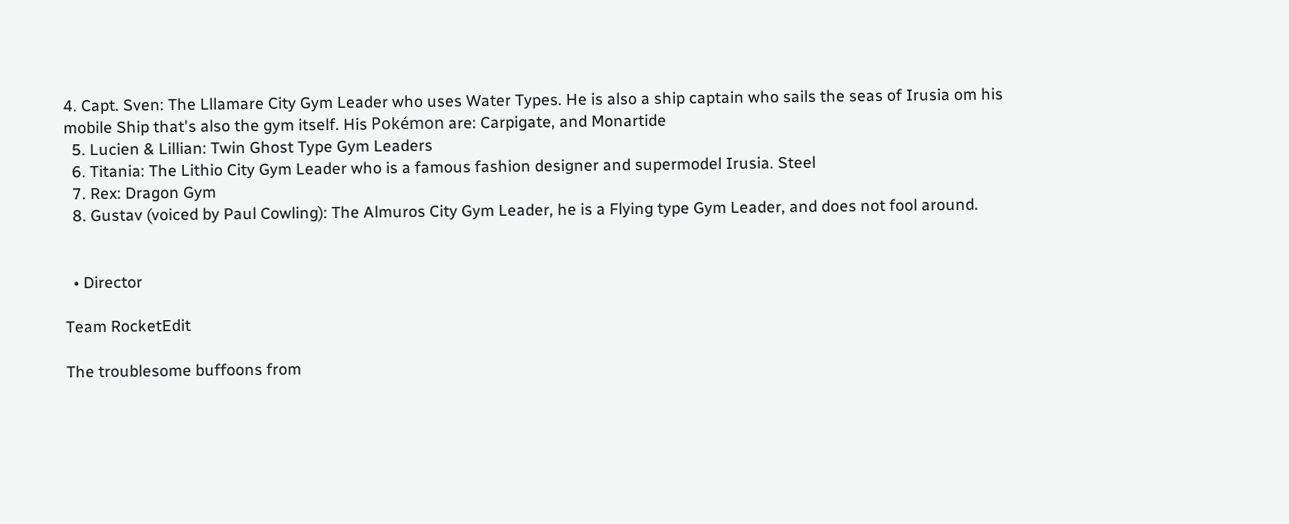4. Capt. Sven: The Lllamare City Gym Leader who uses Water Types. He is also a ship captain who sails the seas of Irusia om his mobile Ship that's also the gym itself. His Pokémon are: Carpigate, and Monartide
  5. Lucien & Lillian: Twin Ghost Type Gym Leaders
  6. Titania: The Lithio City Gym Leader who is a famous fashion designer and supermodel Irusia. Steel
  7. Rex: Dragon Gym
  8. Gustav (voiced by Paul Cowling): The Almuros City Gym Leader, he is a Flying type Gym Leader, and does not fool around.


  • Director

Team RocketEdit

The troublesome buffoons from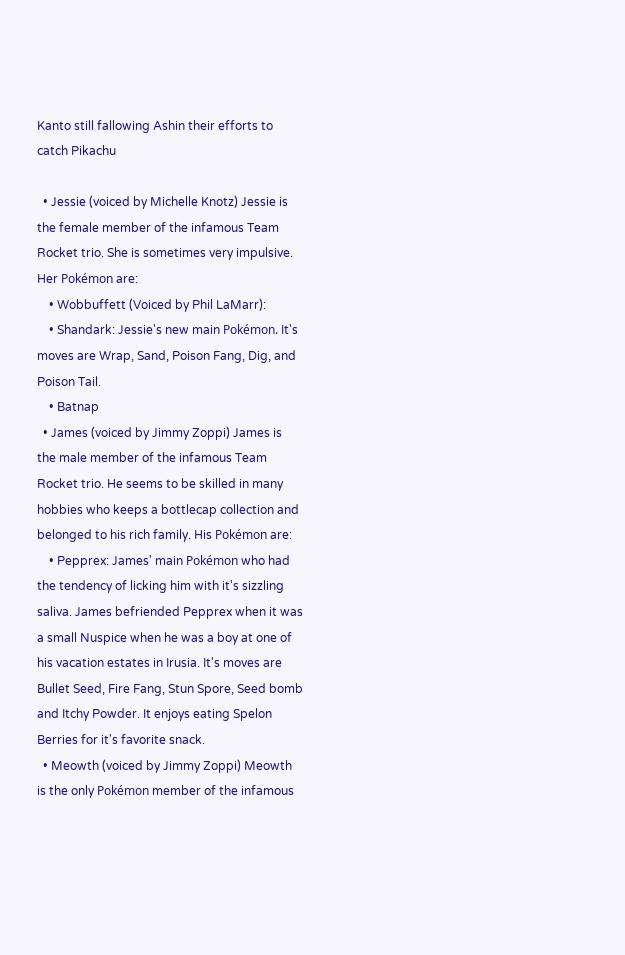Kanto still fallowing Ashin their efforts to catch Pikachu

  • Jessie (voiced by Michelle Knotz) Jessie is the female member of the infamous Team Rocket trio. She is sometimes very impulsive. Her Pokémon are:
    • Wobbuffett (Voiced by Phil LaMarr):
    • Shandark: Jessie's new main Pokémon. It's moves are Wrap, Sand, Poison Fang, Dig, and Poison Tail.
    • Batnap
  • James (voiced by Jimmy Zoppi) James is the male member of the infamous Team Rocket trio. He seems to be skilled in many hobbies who keeps a bottlecap collection and belonged to his rich family. His Pokémon are:
    • Pepprex: James' main Pokémon who had the tendency of licking him with it's sizzling saliva. James befriended Pepprex when it was a small Nuspice when he was a boy at one of his vacation estates in Irusia. It's moves are Bullet Seed, Fire Fang, Stun Spore, Seed bomb and Itchy Powder. It enjoys eating Spelon Berries for it's favorite snack.
  • Meowth (voiced by Jimmy Zoppi) Meowth is the only Pokémon member of the infamous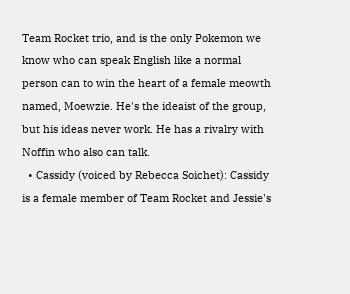Team Rocket trio, and is the only Pokemon we know who can speak English like a normal person can to win the heart of a female meowth named, Moewzie. He's the ideaist of the group, but his ideas never work. He has a rivalry with Noffin who also can talk.
  • Cassidy (voiced by Rebecca Soichet): Cassidy is a female member of Team Rocket and Jessie's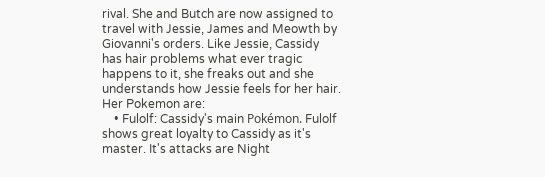rival. She and Butch are now assigned to travel with Jessie, James and Meowth by Giovanni's orders. Like Jessie, Cassidy has hair problems what ever tragic happens to it, she freaks out and she understands how Jessie feels for her hair. Her Pokemon are:
    • Fulolf: Cassidy's main Pokémon. Fulolf shows great loyalty to Cassidy as it's master. It's attacks are Night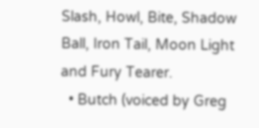Slash, Howl, Bite, Shadow Ball, Iron Tail, Moon Light and Fury Tearer.
  • Butch (voiced by Greg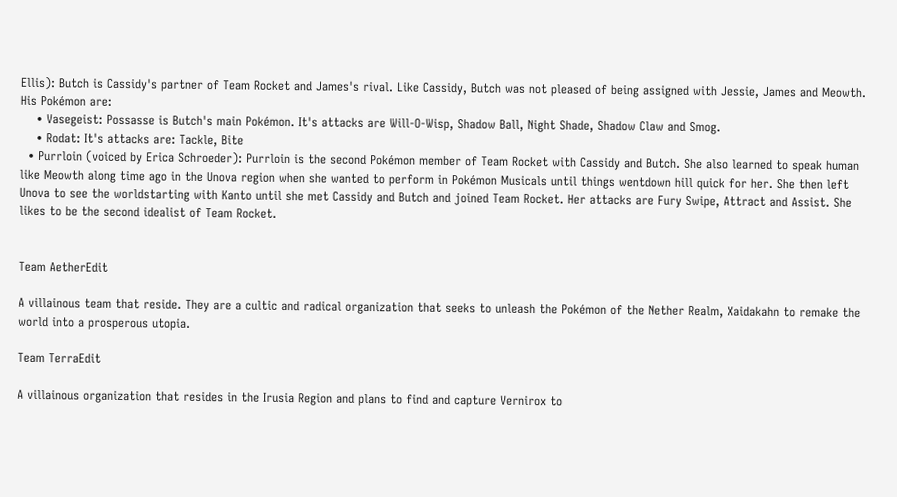Ellis): Butch is Cassidy's partner of Team Rocket and James's rival. Like Cassidy, Butch was not pleased of being assigned with Jessie, James and Meowth. His Pokémon are:
    • Vasegeist: Possasse is Butch's main Pokémon. It's attacks are Will-O-Wisp, Shadow Ball, Night Shade, Shadow Claw and Smog.
    • Rodat: It's attacks are: Tackle, Bite
  • Purrloin (voiced by Erica Schroeder): Purrloin is the second Pokémon member of Team Rocket with Cassidy and Butch. She also learned to speak human like Meowth along time ago in the Unova region when she wanted to perform in Pokémon Musicals until things wentdown hill quick for her. She then left Unova to see the worldstarting with Kanto until she met Cassidy and Butch and joined Team Rocket. Her attacks are Fury Swipe, Attract and Assist. She likes to be the second idealist of Team Rocket.


Team AetherEdit

A villainous team that reside. They are a cultic and radical organization that seeks to unleash the Pokémon of the Nether Realm, Xaidakahn to remake the world into a prosperous utopia.

Team TerraEdit

A villainous organization that resides in the Irusia Region and plans to find and capture Vernirox to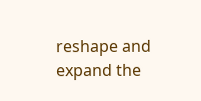reshape and expand the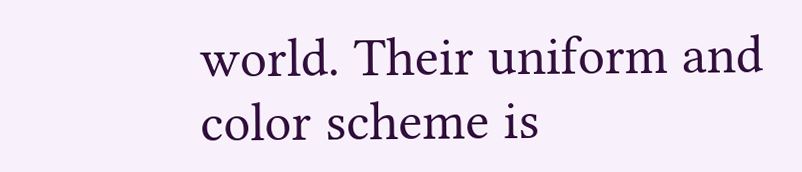world. Their uniform and color scheme is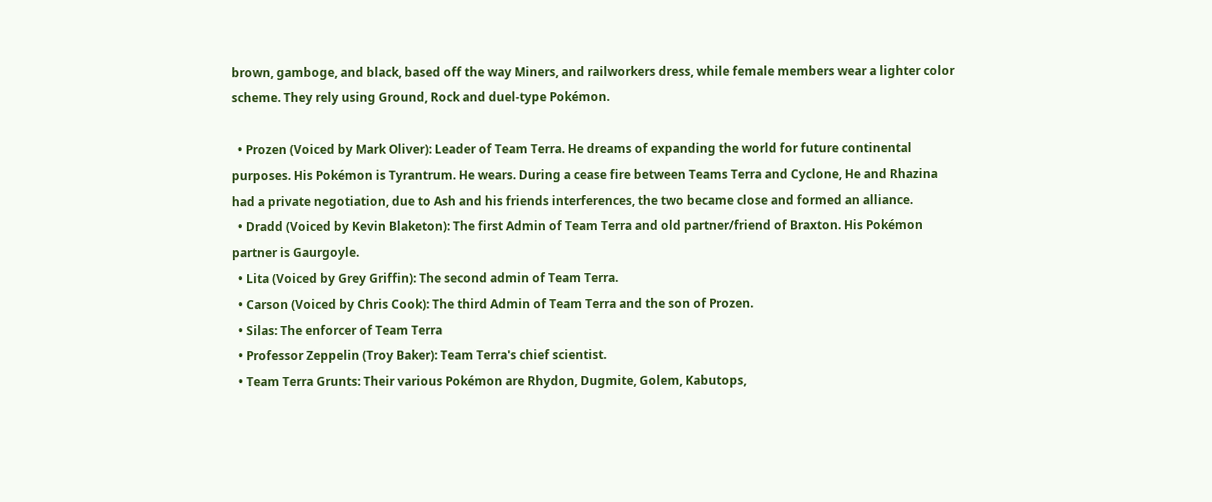brown, gamboge, and black, based off the way Miners, and railworkers dress, while female members wear a lighter color scheme. They rely using Ground, Rock and duel-type Pokémon.

  • Prozen (Voiced by Mark Oliver): Leader of Team Terra. He dreams of expanding the world for future continental purposes. His Pokémon is Tyrantrum. He wears. During a cease fire between Teams Terra and Cyclone, He and Rhazina had a private negotiation, due to Ash and his friends interferences, the two became close and formed an alliance.
  • Dradd (Voiced by Kevin Blaketon): The first Admin of Team Terra and old partner/friend of Braxton. His Pokémon partner is Gaurgoyle.
  • Lita (Voiced by Grey Griffin): The second admin of Team Terra.
  • Carson (Voiced by Chris Cook): The third Admin of Team Terra and the son of Prozen.
  • Silas: The enforcer of Team Terra
  • Professor Zeppelin (Troy Baker): Team Terra's chief scientist.
  • Team Terra Grunts: Their various Pokémon are Rhydon, Dugmite, Golem, Kabutops,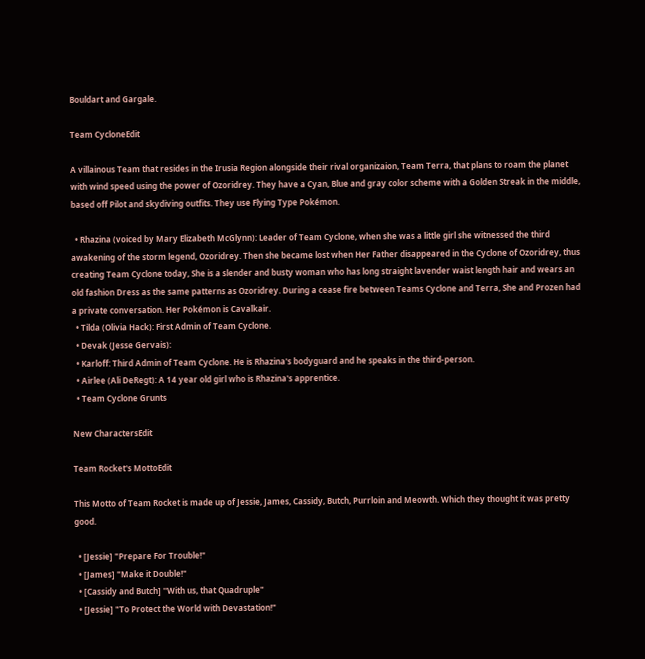Bouldart and Gargale.

Team CycloneEdit

A villainous Team that resides in the Irusia Region alongside their rival organizaion, Team Terra, that plans to roam the planet with wind speed using the power of Ozoridrey. They have a Cyan, Blue and gray color scheme with a Golden Streak in the middle, based off Pilot and skydiving outfits. They use Flying Type Pokémon.

  • Rhazina (voiced by Mary Elizabeth McGlynn): Leader of Team Cyclone, when she was a little girl she witnessed the third awakening of the storm legend, Ozoridrey. Then she became lost when Her Father disappeared in the Cyclone of Ozoridrey, thus creating Team Cyclone today, She is a slender and busty woman who has long straight lavender waist length hair and wears an old fashion Dress as the same patterns as Ozoridrey. During a cease fire between Teams Cyclone and Terra, She and Prozen had a private conversation. Her Pokémon is Cavalkair.
  • Tilda (Olivia Hack): First Admin of Team Cyclone.
  • Devak (Jesse Gervais):
  • Karloff: Third Admin of Team Cyclone. He is Rhazina's bodyguard and he speaks in the third-person.
  • Airlee (Ali DeRegt): A 14 year old girl who is Rhazina's apprentice.
  • Team Cyclone Grunts

New CharactersEdit

Team Rocket's MottoEdit

This Motto of Team Rocket is made up of Jessie, James, Cassidy, Butch, Purrloin and Meowth. Which they thought it was pretty good.

  • [Jessie] "Prepare For Trouble!"
  • [James] "Make it Double!"
  • [Cassidy and Butch] ''With us, that Quadruple"
  • [Jessie] "To Protect the World with Devastation!"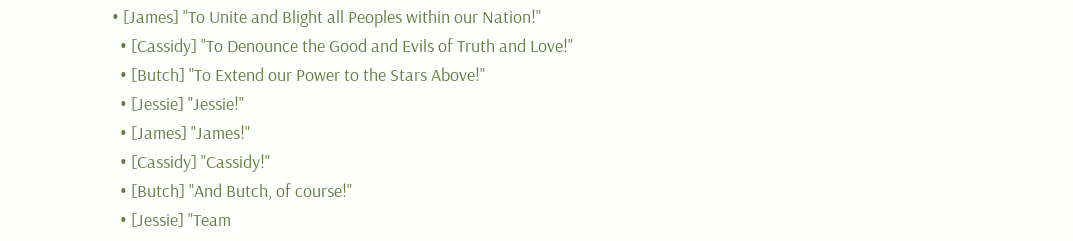• [James] "To Unite and Blight all Peoples within our Nation!"
  • [Cassidy] "To Denounce the Good and Evils of Truth and Love!"
  • [Butch] "To Extend our Power to the Stars Above!"
  • [Jessie] "Jessie!"
  • [James] "James!"
  • [Cassidy] "Cassidy!"
  • [Butch] "And Butch, of course!"
  • [Jessie] "Team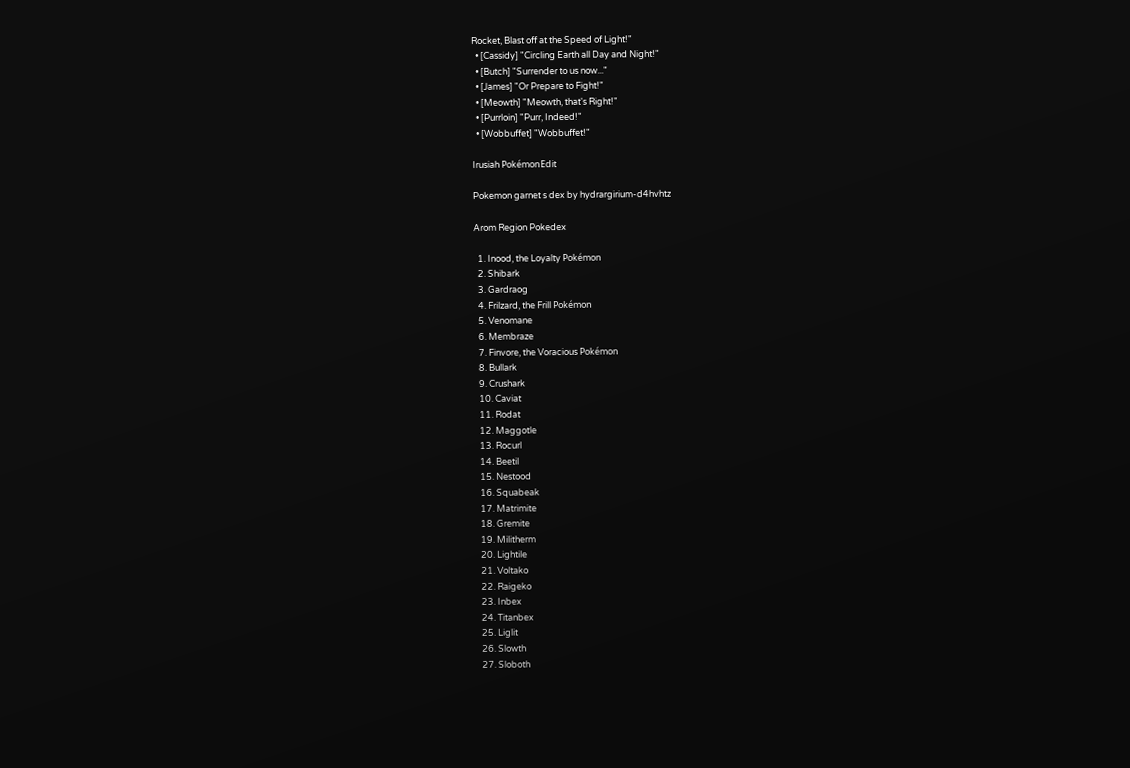Rocket, Blast off at the Speed of Light!"
  • [Cassidy] "Circling Earth all Day and Night!"
  • [Butch] "Surrender to us now..."
  • [James] "Or Prepare to Fight!"
  • [Meowth] "Meowth, that's Right!"
  • [Purrloin] "Purr, Indeed!"
  • [Wobbuffet] "Wobbuffet!"

Irusiah PokémonEdit

Pokemon garnet s dex by hydrargirium-d4hvhtz

Arom Region Pokedex

  1. Inood, the Loyalty Pokémon
  2. Shibark
  3. Gardraog
  4. Frilzard, the Frill Pokémon
  5. Venomane
  6. Membraze
  7. Finvore, the Voracious Pokémon
  8. Bullark
  9. Crushark
  10. Caviat
  11. Rodat
  12. Maggotle
  13. Rocurl
  14. Beetil
  15. Nestood
  16. Squabeak
  17. Matrimite
  18. Gremite
  19. Militherm
  20. Lightile
  21. Voltako
  22. Raigeko
  23. Inbex
  24. Titanbex
  25. Liglit
  26. Slowth
  27. Sloboth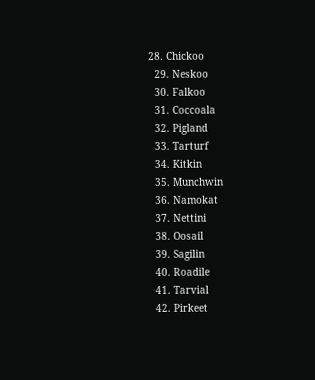28. Chickoo
  29. Neskoo
  30. Falkoo
  31. Coccoala
  32. Pigland
  33. Tarturf
  34. Kitkin
  35. Munchwin
  36. Namokat
  37. Nettini
  38. Oosail
  39. Sagilin
  40. Roadile
  41. Tarvial
  42. Pirkeet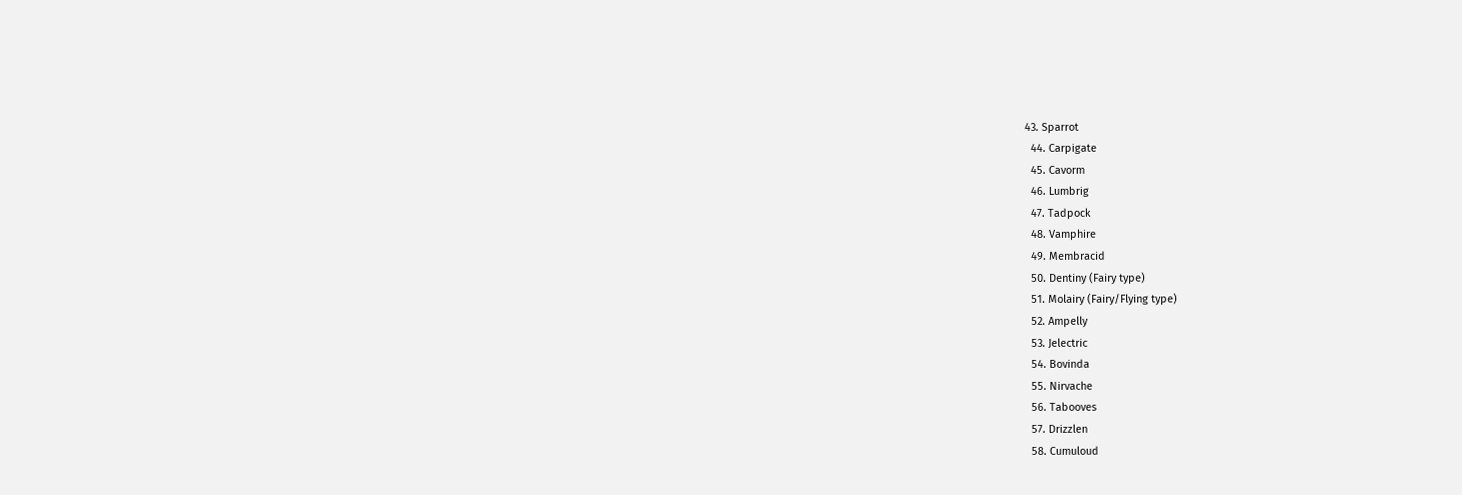43. Sparrot
  44. Carpigate
  45. Cavorm
  46. Lumbrig
  47. Tadpock
  48. Vamphire
  49. Membracid
  50. Dentiny (Fairy type)
  51. Molairy (Fairy/Flying type)
  52. Ampelly
  53. Jelectric
  54. Bovinda
  55. Nirvache
  56. Tabooves
  57. Drizzlen
  58. Cumuloud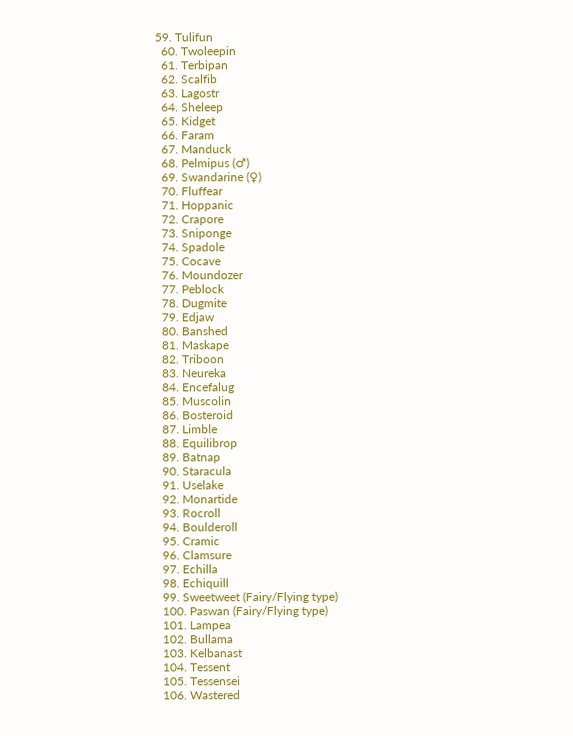59. Tulifun
  60. Twoleepin
  61. Terbipan
  62. Scalfib
  63. Lagostr
  64. Sheleep
  65. Kidget
  66. Faram
  67. Manduck
  68. Pelmipus (♂)
  69. Swandarine (♀)
  70. Fluffear
  71. Hoppanic
  72. Crapore
  73. Sniponge
  74. Spadole
  75. Cocave
  76. Moundozer
  77. Peblock
  78. Dugmite
  79. Edjaw
  80. Banshed
  81. Maskape
  82. Triboon
  83. Neureka
  84. Encefalug
  85. Muscolin
  86. Bosteroid
  87. Limble
  88. Equilibrop
  89. Batnap
  90. Staracula
  91. Uselake
  92. Monartide
  93. Rocroll
  94. Boulderoll
  95. Cramic
  96. Clamsure
  97. Echilla
  98. Echiquill
  99. Sweetweet (Fairy/Flying type)
  100. Paswan (Fairy/Flying type)
  101. Lampea
  102. Bullama
  103. Kelbanast
  104. Tessent
  105. Tessensei
  106. Wastered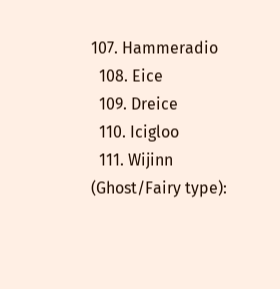107. Hammeradio
  108. Eice
  109. Dreice
  110. Icigloo
  111. Wijinn (Ghost/Fairy type):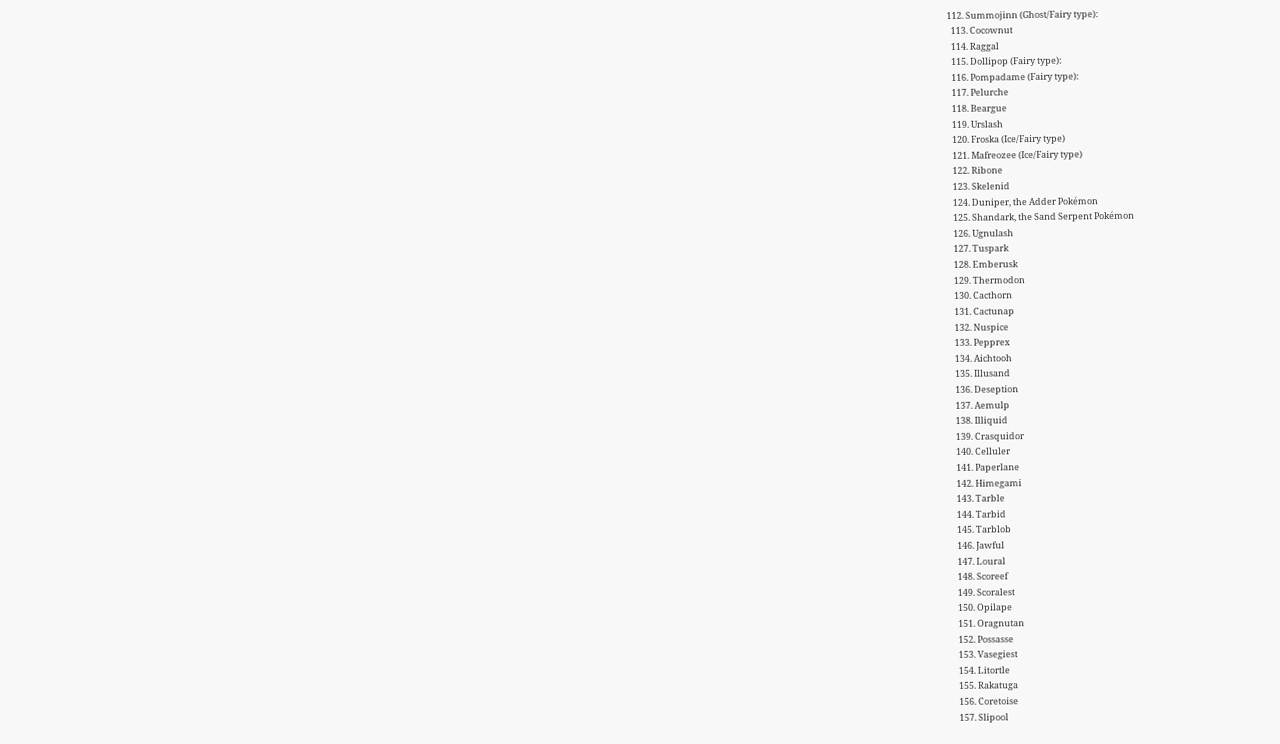112. Summojinn (Ghost/Fairy type):
  113. Cocownut
  114. Raggal
  115. Dollipop (Fairy type):
  116. Pompadame (Fairy type):
  117. Pelurche
  118. Beargue
  119. Urslash
  120. Froska (Ice/Fairy type)
  121. Mafreozee (Ice/Fairy type)
  122. Ribone
  123. Skelenid
  124. Duniper, the Adder Pokémon
  125. Shandark, the Sand Serpent Pokémon
  126. Ugnulash
  127. Tuspark
  128. Emberusk
  129. Thermodon
  130. Cacthorn
  131. Cactunap
  132. Nuspice
  133. Pepprex
  134. Aichtooh
  135. Illusand
  136. Deseption
  137. Aemulp
  138. Illiquid
  139. Crasquidor
  140. Celluler
  141. Paperlane
  142. Himegami
  143. Tarble
  144. Tarbid
  145. Tarblob
  146. Jawful
  147. Loural
  148. Scoreef
  149. Scoralest
  150. Opilape
  151. Oragnutan
  152. Possasse
  153. Vasegiest
  154. Litortle
  155. Rakatuga
  156. Coretoise
  157. Slipool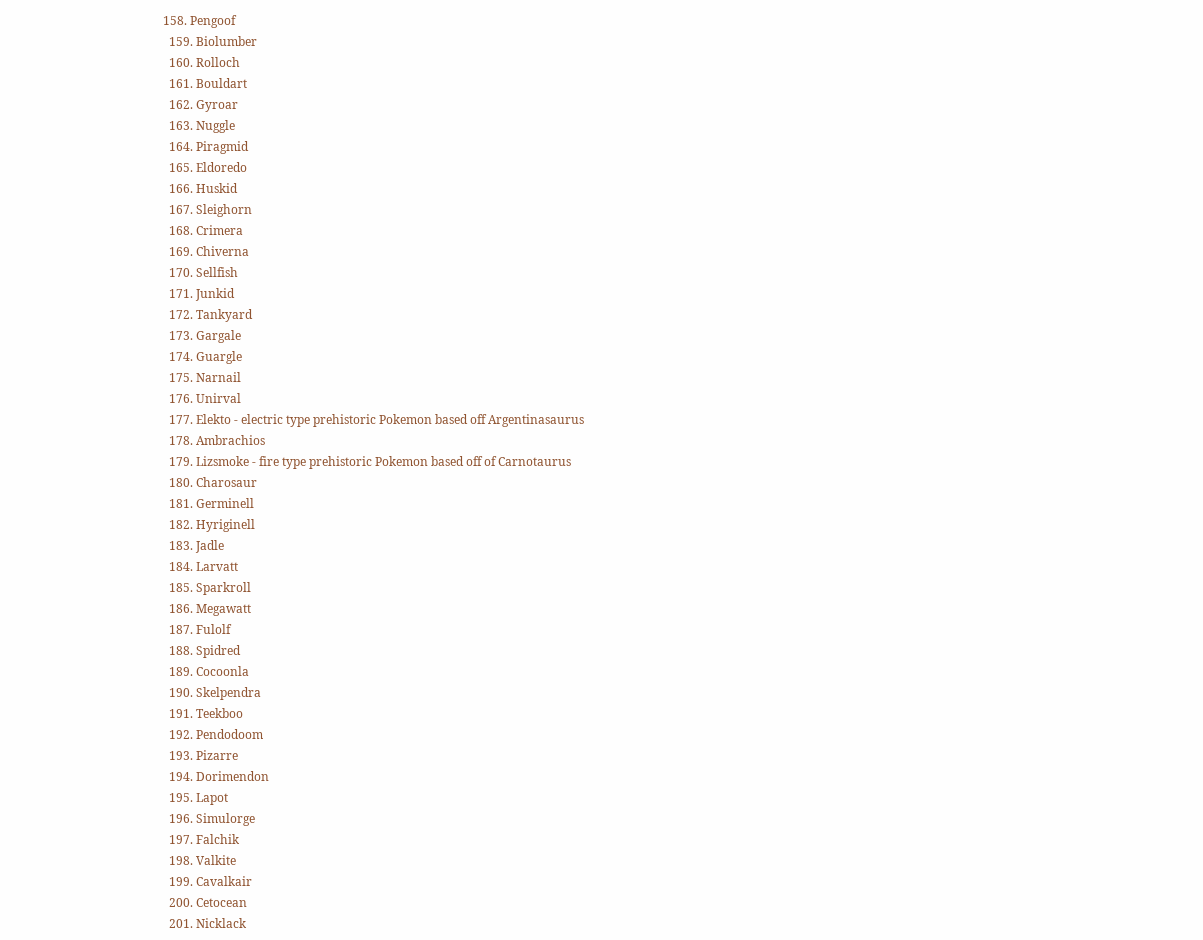158. Pengoof
  159. Biolumber
  160. Rolloch
  161. Bouldart
  162. Gyroar
  163. Nuggle
  164. Piragmid
  165. Eldoredo
  166. Huskid
  167. Sleighorn
  168. Crimera
  169. Chiverna
  170. Sellfish
  171. Junkid
  172. Tankyard
  173. Gargale
  174. Guargle
  175. Narnail
  176. Unirval
  177. Elekto - electric type prehistoric Pokemon based off Argentinasaurus
  178. Ambrachios
  179. Lizsmoke - fire type prehistoric Pokemon based off of Carnotaurus
  180. Charosaur
  181. Germinell
  182. Hyriginell
  183. Jadle
  184. Larvatt
  185. Sparkroll
  186. Megawatt
  187. Fulolf
  188. Spidred
  189. Cocoonla
  190. Skelpendra
  191. Teekboo
  192. Pendodoom
  193. Pizarre
  194. Dorimendon
  195. Lapot
  196. Simulorge
  197. Falchik
  198. Valkite
  199. Cavalkair
  200. Cetocean
  201. Nicklack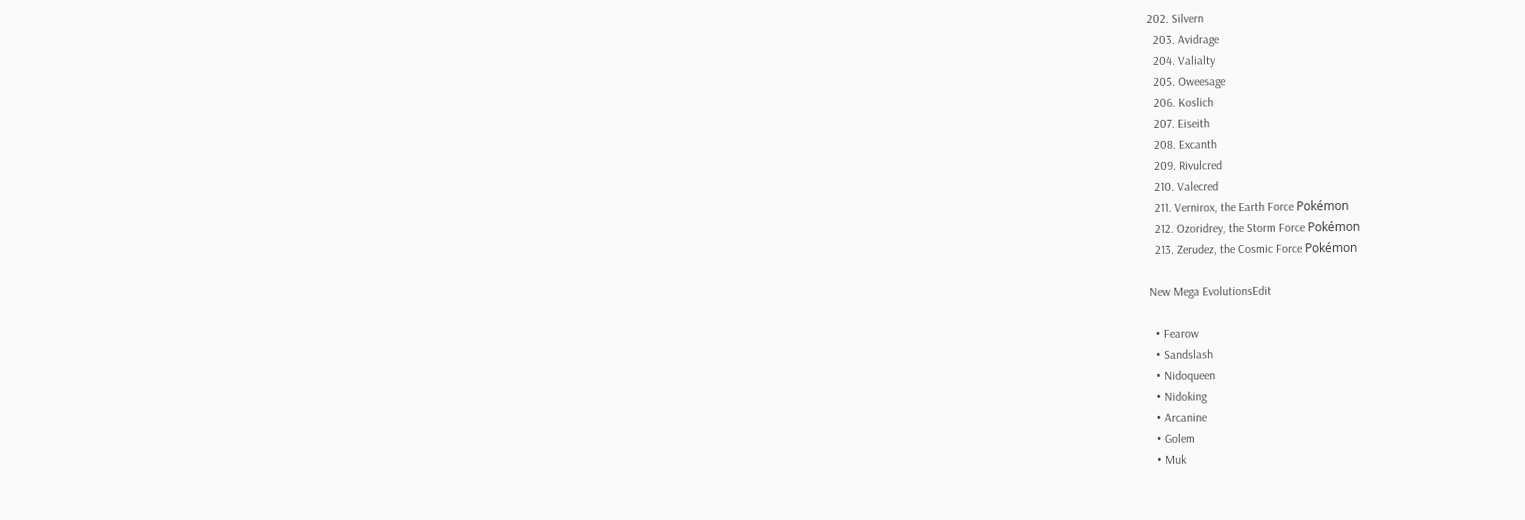202. Silvern
  203. Avidrage
  204. Valialty
  205. Oweesage
  206. Koslich
  207. Eiseith
  208. Excanth
  209. Rivulcred
  210. Valecred
  211. Vernirox, the Earth Force Pokémon
  212. Ozoridrey, the Storm Force Pokémon
  213. Zerudez, the Cosmic Force Pokémon

New Mega EvolutionsEdit

  • Fearow
  • Sandslash
  • Nidoqueen
  • Nidoking
  • Arcanine
  • Golem
  • Muk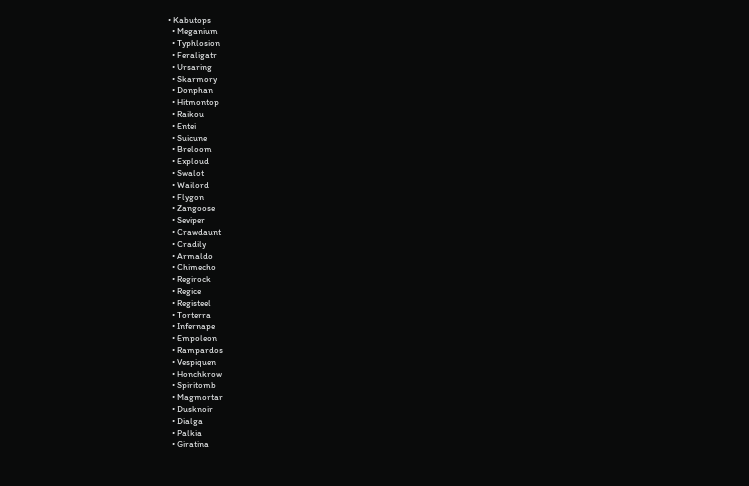• Kabutops
  • Meganium
  • Typhlosion
  • Feraligatr
  • Ursaring
  • Skarmory
  • Donphan
  • Hitmontop
  • Raikou
  • Entei
  • Suicune
  • Breloom
  • Exploud
  • Swalot
  • Wailord
  • Flygon
  • Zangoose
  • Seviper
  • Crawdaunt
  • Cradily
  • Armaldo
  • Chimecho
  • Regirock
  • Regice
  • Registeel
  • Torterra
  • Infernape
  • Empoleon
  • Rampardos
  • Vespiquen
  • Honchkrow
  • Spiritomb
  • Magmortar
  • Dusknoir
  • Dialga
  • Palkia
  • Giratina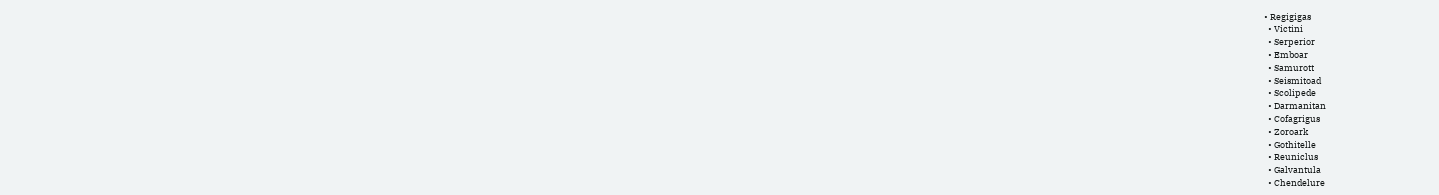• Regigigas
  • Victini
  • Serperior
  • Emboar
  • Samurott
  • Seismitoad
  • Scolipede
  • Darmanitan
  • Cofagrigus
  • Zoroark
  • Gothitelle
  • Reuniclus
  • Galvantula
  • Chendelure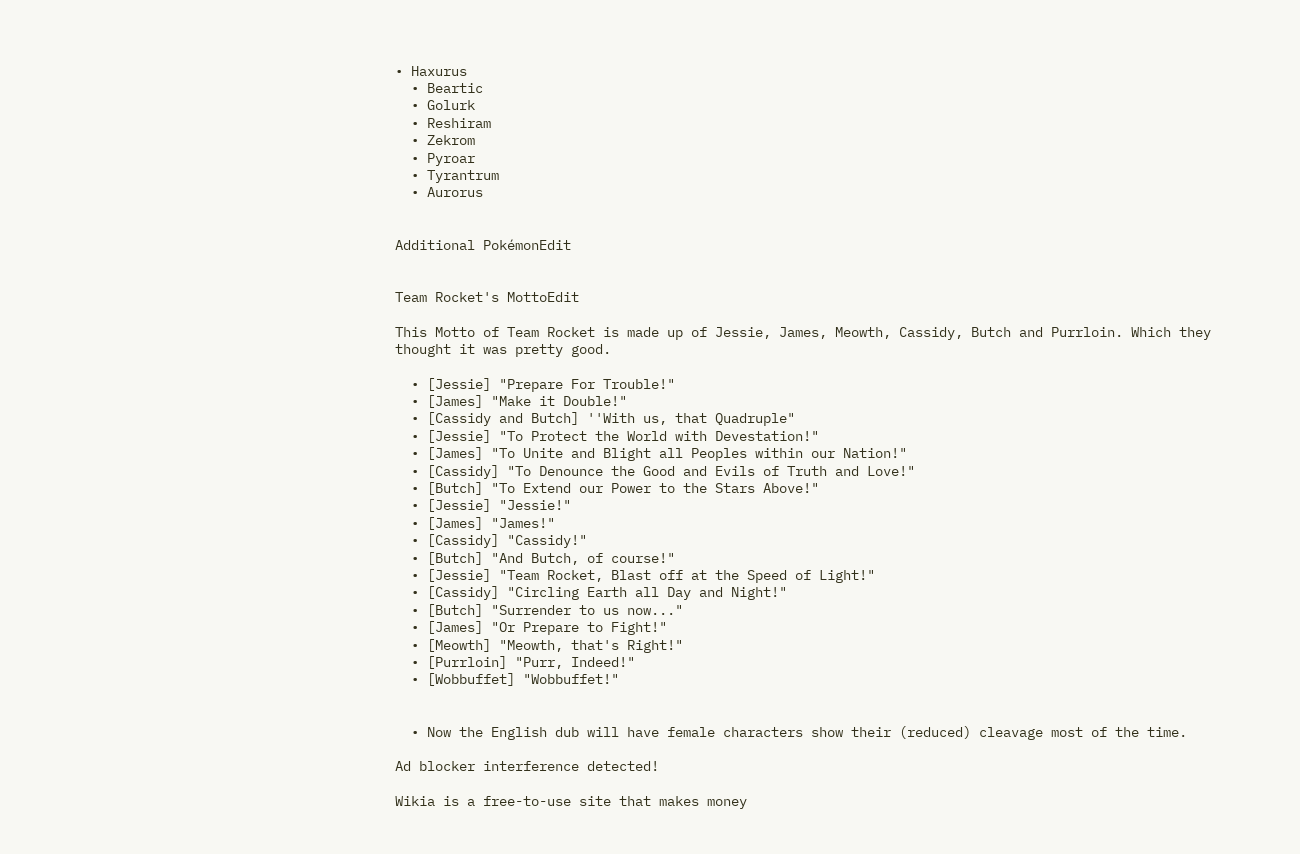• Haxurus
  • Beartic
  • Golurk
  • Reshiram
  • Zekrom
  • Pyroar
  • Tyrantrum
  • Aurorus


Additional PokémonEdit


Team Rocket's MottoEdit

This Motto of Team Rocket is made up of Jessie, James, Meowth, Cassidy, Butch and Purrloin. Which they thought it was pretty good.

  • [Jessie] "Prepare For Trouble!"
  • [James] "Make it Double!"
  • [Cassidy and Butch] ''With us, that Quadruple"
  • [Jessie] "To Protect the World with Devestation!"
  • [James] "To Unite and Blight all Peoples within our Nation!"
  • [Cassidy] "To Denounce the Good and Evils of Truth and Love!"
  • [Butch] "To Extend our Power to the Stars Above!"
  • [Jessie] "Jessie!"
  • [James] "James!"
  • [Cassidy] "Cassidy!"
  • [Butch] "And Butch, of course!"
  • [Jessie] "Team Rocket, Blast off at the Speed of Light!"
  • [Cassidy] "Circling Earth all Day and Night!"
  • [Butch] "Surrender to us now..."
  • [James] "Or Prepare to Fight!"
  • [Meowth] "Meowth, that's Right!"
  • [Purrloin] "Purr, Indeed!"
  • [Wobbuffet] "Wobbuffet!"


  • Now the English dub will have female characters show their (reduced) cleavage most of the time.

Ad blocker interference detected!

Wikia is a free-to-use site that makes money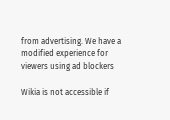from advertising. We have a modified experience for viewers using ad blockers

Wikia is not accessible if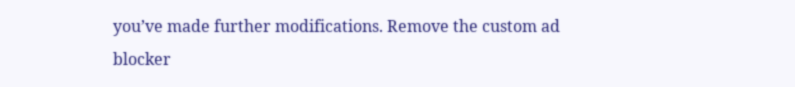you’ve made further modifications. Remove the custom ad blocker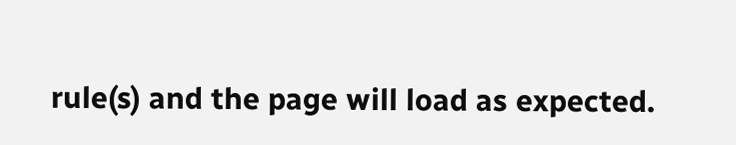rule(s) and the page will load as expected.